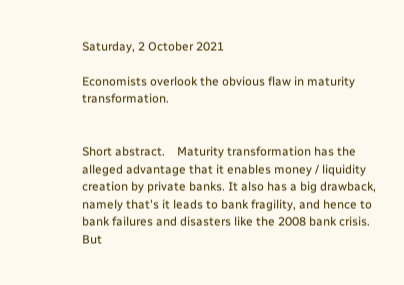Saturday, 2 October 2021

Economists overlook the obvious flaw in maturity transformation.


Short abstract.    Maturity transformation has the alleged advantage that it enables money / liquidity creation by private banks. It also has a big drawback, namely that's it leads to bank fragility, and hence to bank failures and disasters like the 2008 bank crisis. But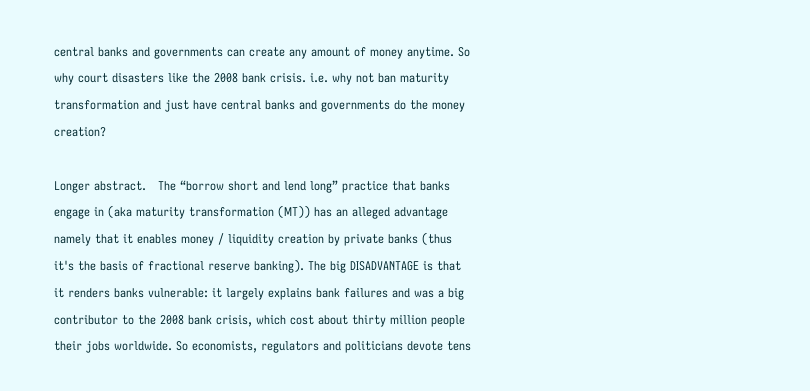central banks and governments can create any amount of money anytime. So why court disasters like the 2008 bank crisis. i.e. why not ban maturity transformation and just have central banks and governments do the money creation?

Longer abstract.   The “borrow short and lend long” practice that banks engage in (aka maturity transformation (MT)) has an alleged advantage namely that it enables money / liquidity creation by private banks (thus it's the basis of fractional reserve banking). The big DISADVANTAGE is that it renders banks vulnerable: it largely explains bank failures and was a big contributor to the 2008 bank crisis, which cost about thirty million people their jobs worldwide. So economists, regulators and politicians devote tens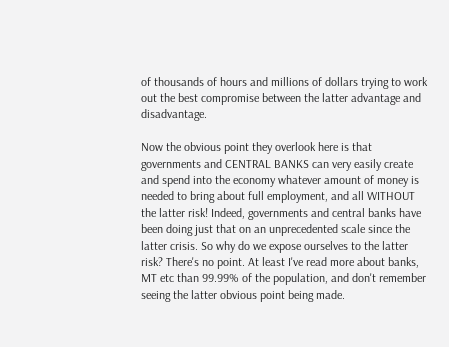of thousands of hours and millions of dollars trying to work out the best compromise between the latter advantage and disadvantage.

Now the obvious point they overlook here is that governments and CENTRAL BANKS can very easily create and spend into the economy whatever amount of money is needed to bring about full employment, and all WITHOUT the latter risk! Indeed, governments and central banks have been doing just that on an unprecedented scale since the latter crisis. So why do we expose ourselves to the latter risk? There's no point. At least I've read more about banks, MT etc than 99.99% of the population, and don't remember seeing the latter obvious point being made.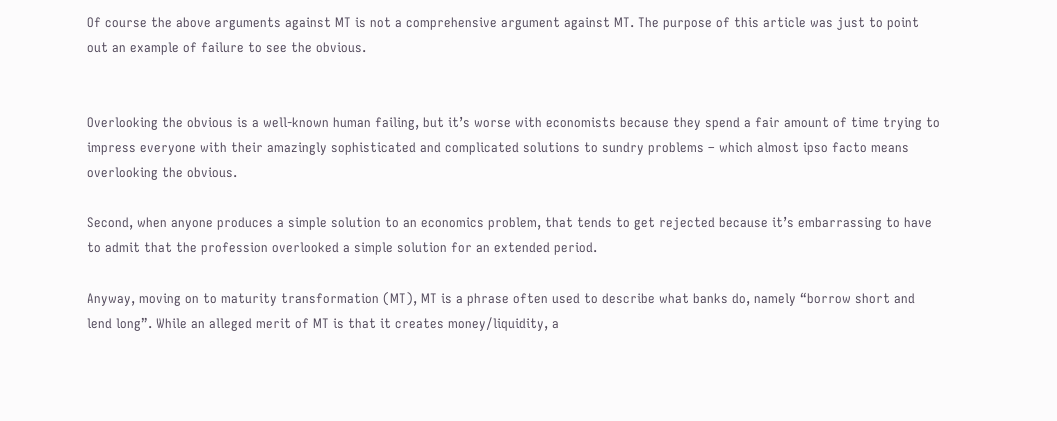Of course the above arguments against MT is not a comprehensive argument against MT. The purpose of this article was just to point out an example of failure to see the obvious.


Overlooking the obvious is a well-known human failing, but it’s worse with economists because they spend a fair amount of time trying to impress everyone with their amazingly sophisticated and complicated solutions to sundry problems – which almost ipso facto means overlooking the obvious.

Second, when anyone produces a simple solution to an economics problem, that tends to get rejected because it’s embarrassing to have to admit that the profession overlooked a simple solution for an extended period.

Anyway, moving on to maturity transformation (MT), MT is a phrase often used to describe what banks do, namely “borrow short and lend long”. While an alleged merit of MT is that it creates money/liquidity, a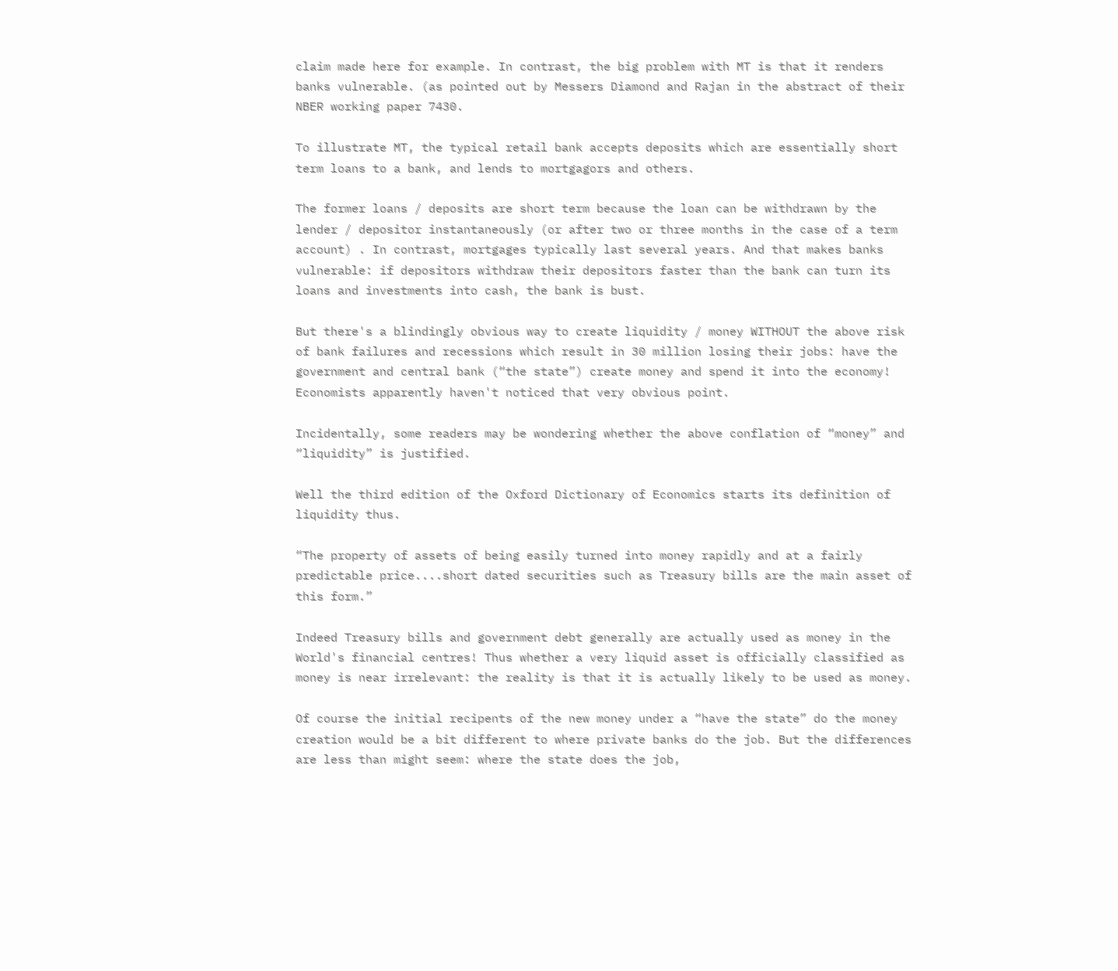claim made here for example. In contrast, the big problem with MT is that it renders banks vulnerable. (as pointed out by Messers Diamond and Rajan in the abstract of their NBER working paper 7430.

To illustrate MT, the typical retail bank accepts deposits which are essentially short term loans to a bank, and lends to mortgagors and others.

The former loans / deposits are short term because the loan can be withdrawn by the lender / depositor instantaneously (or after two or three months in the case of a term account) . In contrast, mortgages typically last several years. And that makes banks vulnerable: if depositors withdraw their depositors faster than the bank can turn its loans and investments into cash, the bank is bust.

But there's a blindingly obvious way to create liquidity / money WITHOUT the above risk of bank failures and recessions which result in 30 million losing their jobs: have the government and central bank (“the state”) create money and spend it into the economy! Economists apparently haven't noticed that very obvious point.

Incidentally, some readers may be wondering whether the above conflation of “money” and “liquidity” is justified.

Well the third edition of the Oxford Dictionary of Economics starts its definition of liquidity thus.

“The property of assets of being easily turned into money rapidly and at a fairly predictable price....short dated securities such as Treasury bills are the main asset of this form.”

Indeed Treasury bills and government debt generally are actually used as money in the World's financial centres! Thus whether a very liquid asset is officially classified as money is near irrelevant: the reality is that it is actually likely to be used as money.

Of course the initial recipents of the new money under a “have the state” do the money creation would be a bit different to where private banks do the job. But the differences are less than might seem: where the state does the job,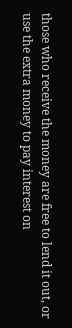those who receive the money are free to lend it out, or use the extra money to pay interest on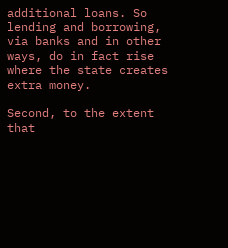additional loans. So lending and borrowing, via banks and in other ways, do in fact rise where the state creates extra money.

Second, to the extent that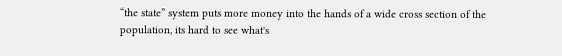“the state” system puts more money into the hands of a wide cross section of the population, its hard to see what's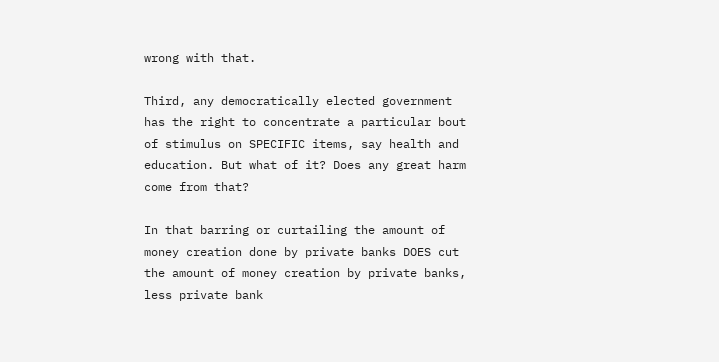wrong with that.

Third, any democratically elected government has the right to concentrate a particular bout of stimulus on SPECIFIC items, say health and education. But what of it? Does any great harm come from that?

In that barring or curtailing the amount of money creation done by private banks DOES cut the amount of money creation by private banks, less private bank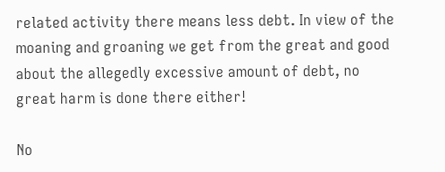related activity there means less debt. In view of the moaning and groaning we get from the great and good about the allegedly excessive amount of debt, no great harm is done there either!

No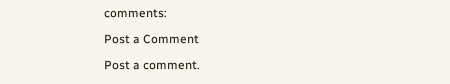comments:

Post a Comment

Post a comment.